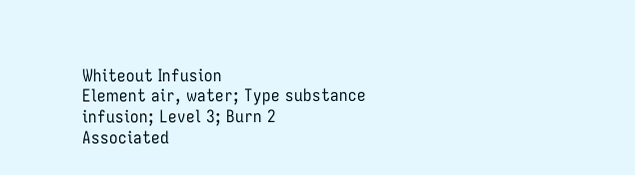Whiteout Infusion
Element air, water; Type substance infusion; Level 3; Burn 2
Associated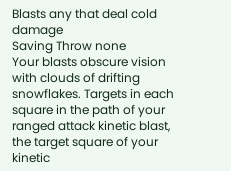Blasts any that deal cold damage
Saving Throw none
Your blasts obscure vision with clouds of drifting snowflakes. Targets in each square in the path of your ranged attack kinetic blast, the target square of your kinetic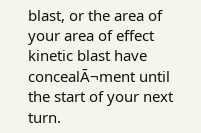blast, or the area of your area of effect kinetic blast have concealĀ¬ment until the start of your next turn.